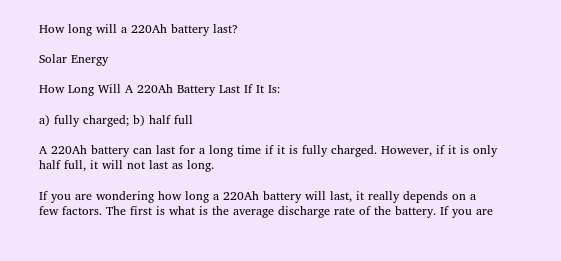How long will a 220Ah battery last?

Solar Energy

How Long Will A 220Ah Battery Last If It Is:

a) fully charged; b) half full

A 220Ah battery can last for a long time if it is fully charged. However, if it is only half full, it will not last as long.

If you are wondering how long a 220Ah battery will last, it really depends on a few factors. The first is what is the average discharge rate of the battery. If you are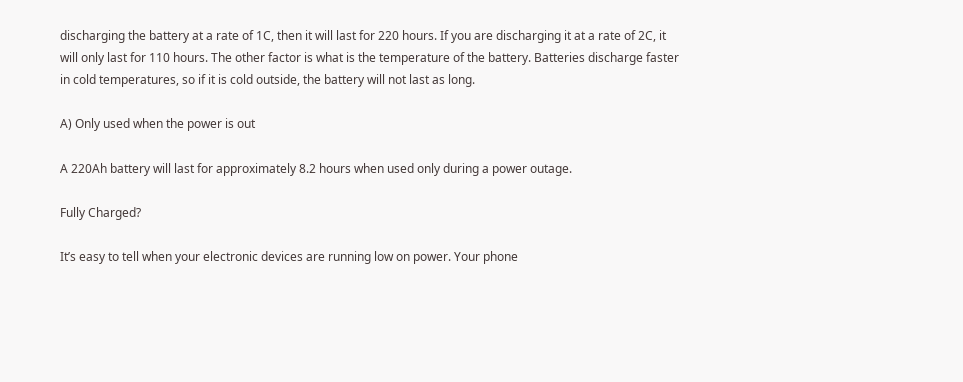discharging the battery at a rate of 1C, then it will last for 220 hours. If you are discharging it at a rate of 2C, it will only last for 110 hours. The other factor is what is the temperature of the battery. Batteries discharge faster in cold temperatures, so if it is cold outside, the battery will not last as long.

A) Only used when the power is out

A 220Ah battery will last for approximately 8.2 hours when used only during a power outage.

Fully Charged?

It’s easy to tell when your electronic devices are running low on power. Your phone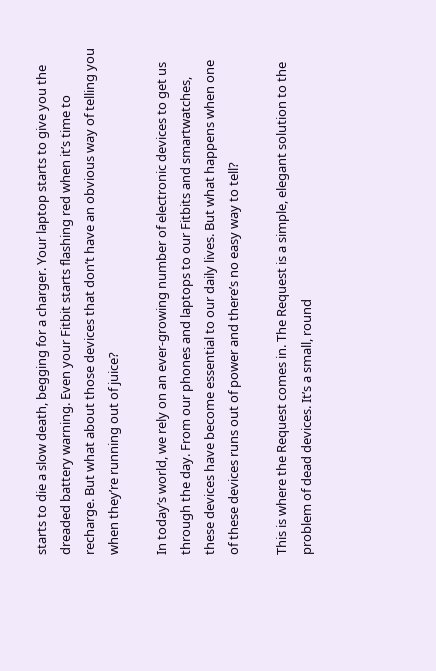starts to die a slow death, begging for a charger. Your laptop starts to give you the dreaded battery warning. Even your Fitbit starts flashing red when it’s time to recharge. But what about those devices that don’t have an obvious way of telling you when they’re running out of juice?

In today’s world, we rely on an ever-growing number of electronic devices to get us through the day. From our phones and laptops to our Fitbits and smartwatches, these devices have become essential to our daily lives. But what happens when one of these devices runs out of power and there’s no easy way to tell?

This is where the Request comes in. The Request is a simple, elegant solution to the problem of dead devices. It’s a small, round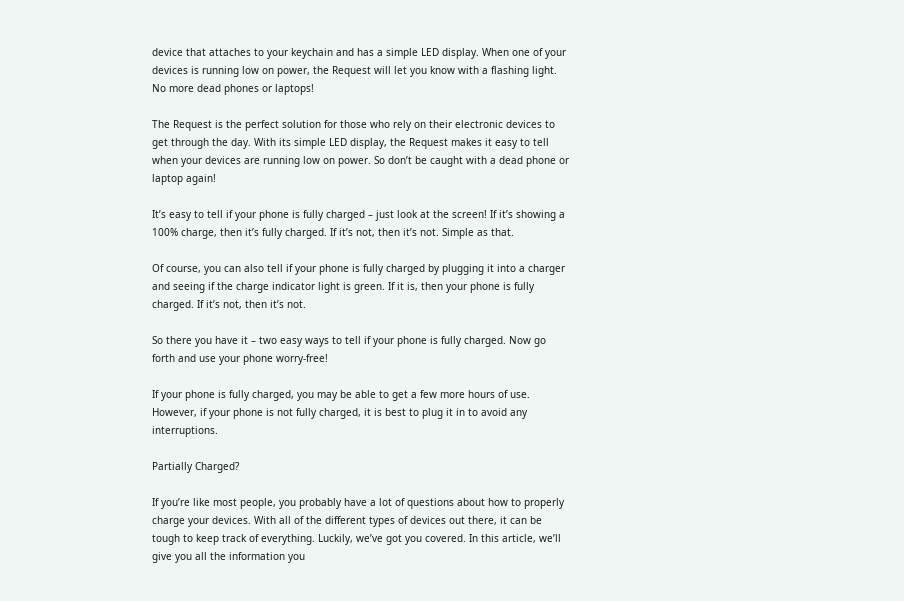device that attaches to your keychain and has a simple LED display. When one of your devices is running low on power, the Request will let you know with a flashing light. No more dead phones or laptops!

The Request is the perfect solution for those who rely on their electronic devices to get through the day. With its simple LED display, the Request makes it easy to tell when your devices are running low on power. So don’t be caught with a dead phone or laptop again!

It’s easy to tell if your phone is fully charged – just look at the screen! If it’s showing a 100% charge, then it’s fully charged. If it’s not, then it’s not. Simple as that.

Of course, you can also tell if your phone is fully charged by plugging it into a charger and seeing if the charge indicator light is green. If it is, then your phone is fully charged. If it’s not, then it’s not.

So there you have it – two easy ways to tell if your phone is fully charged. Now go forth and use your phone worry-free!

If your phone is fully charged, you may be able to get a few more hours of use. However, if your phone is not fully charged, it is best to plug it in to avoid any interruptions.

Partially Charged?

If you’re like most people, you probably have a lot of questions about how to properly charge your devices. With all of the different types of devices out there, it can be tough to keep track of everything. Luckily, we’ve got you covered. In this article, we’ll give you all the information you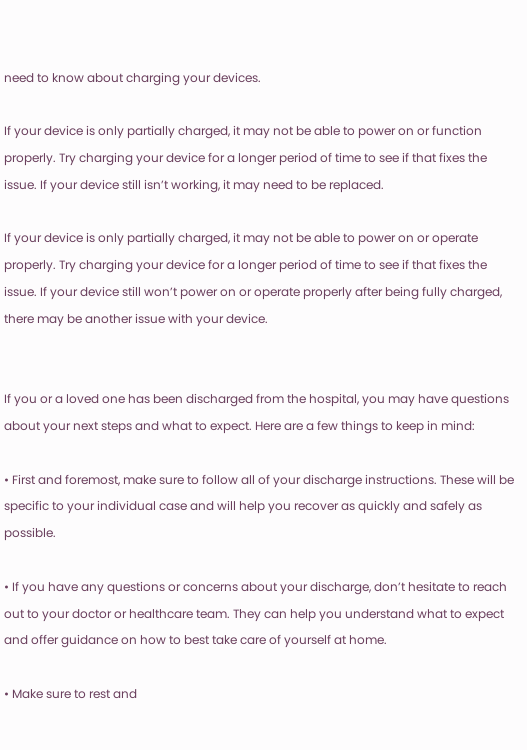need to know about charging your devices.

If your device is only partially charged, it may not be able to power on or function properly. Try charging your device for a longer period of time to see if that fixes the issue. If your device still isn’t working, it may need to be replaced.

If your device is only partially charged, it may not be able to power on or operate properly. Try charging your device for a longer period of time to see if that fixes the issue. If your device still won’t power on or operate properly after being fully charged, there may be another issue with your device.


If you or a loved one has been discharged from the hospital, you may have questions about your next steps and what to expect. Here are a few things to keep in mind:

• First and foremost, make sure to follow all of your discharge instructions. These will be specific to your individual case and will help you recover as quickly and safely as possible.

• If you have any questions or concerns about your discharge, don’t hesitate to reach out to your doctor or healthcare team. They can help you understand what to expect and offer guidance on how to best take care of yourself at home.

• Make sure to rest and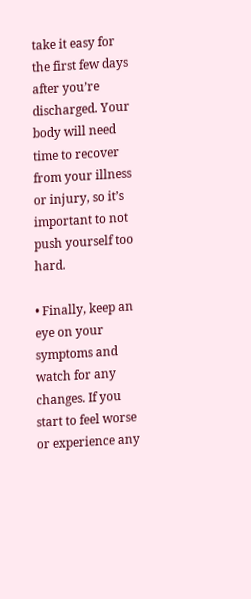take it easy for the first few days after you’re discharged. Your body will need time to recover from your illness or injury, so it’s important to not push yourself too hard.

• Finally, keep an eye on your symptoms and watch for any changes. If you start to feel worse or experience any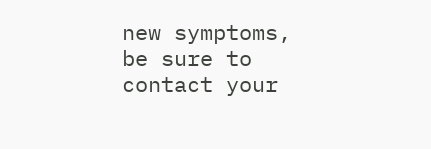new symptoms, be sure to contact your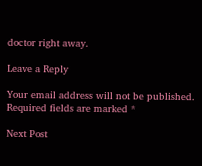doctor right away.

Leave a Reply

Your email address will not be published. Required fields are marked *

Next Post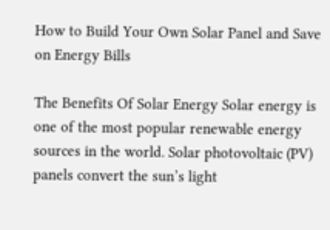How to Build Your Own Solar Panel and Save on Energy Bills

The Benefits Of Solar Energy Solar energy is one of the most popular renewable energy sources in the world. Solar photovoltaic (PV) panels convert the sun’s light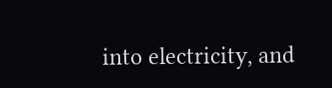into electricity, and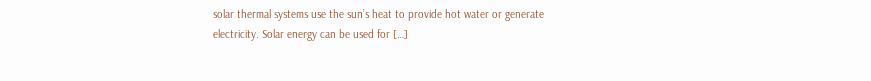solar thermal systems use the sun’s heat to provide hot water or generate electricity. Solar energy can be used for […]